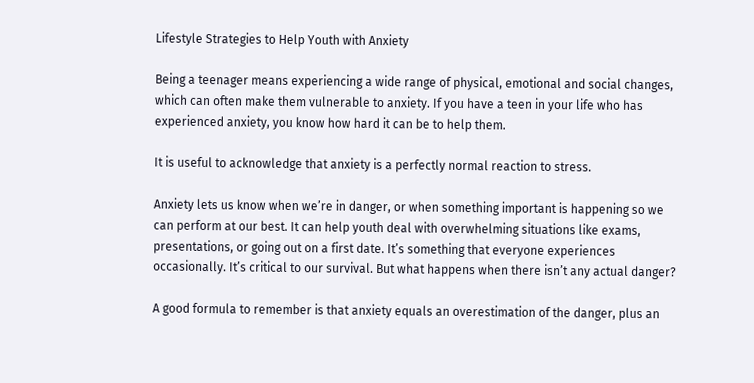Lifestyle Strategies to Help Youth with Anxiety

Being a teenager means experiencing a wide range of physical, emotional and social changes, which can often make them vulnerable to anxiety. If you have a teen in your life who has experienced anxiety, you know how hard it can be to help them.

It is useful to acknowledge that anxiety is a perfectly normal reaction to stress.

Anxiety lets us know when we’re in danger, or when something important is happening so we can perform at our best. It can help youth deal with overwhelming situations like exams, presentations, or going out on a first date. It’s something that everyone experiences occasionally. It’s critical to our survival. But what happens when there isn’t any actual danger?

A good formula to remember is that anxiety equals an overestimation of the danger, plus an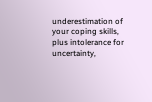underestimation of your coping skills, plus intolerance for uncertainty,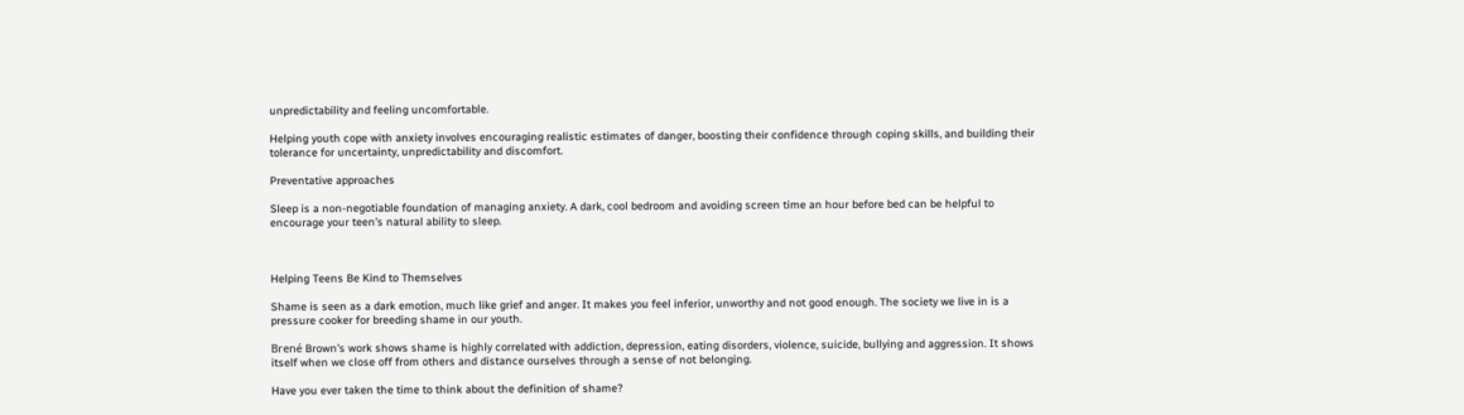unpredictability and feeling uncomfortable.

Helping youth cope with anxiety involves encouraging realistic estimates of danger, boosting their confidence through coping skills, and building their tolerance for uncertainty, unpredictability and discomfort.

Preventative approaches

Sleep is a non-negotiable foundation of managing anxiety. A dark, cool bedroom and avoiding screen time an hour before bed can be helpful to encourage your teen’s natural ability to sleep.



Helping Teens Be Kind to Themselves

Shame is seen as a dark emotion, much like grief and anger. It makes you feel inferior, unworthy and not good enough. The society we live in is a pressure cooker for breeding shame in our youth.

Brené Brown’s work shows shame is highly correlated with addiction, depression, eating disorders, violence, suicide, bullying and aggression. It shows itself when we close off from others and distance ourselves through a sense of not belonging.

Have you ever taken the time to think about the definition of shame?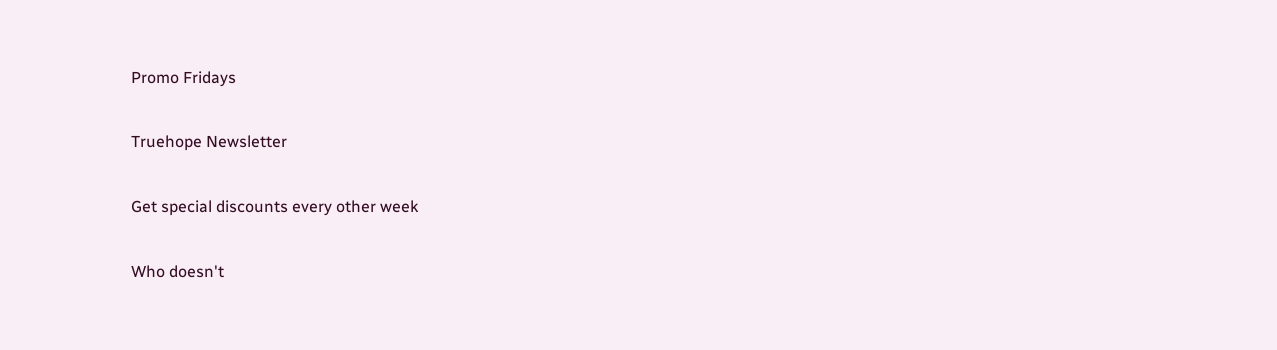Promo Fridays

Truehope Newsletter

Get special discounts every other week

Who doesn't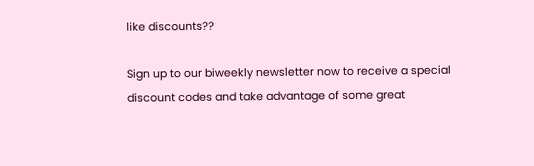like discounts??

Sign up to our biweekly newsletter now to receive a special discount codes and take advantage of some great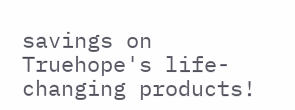savings on Truehope's life-changing products!